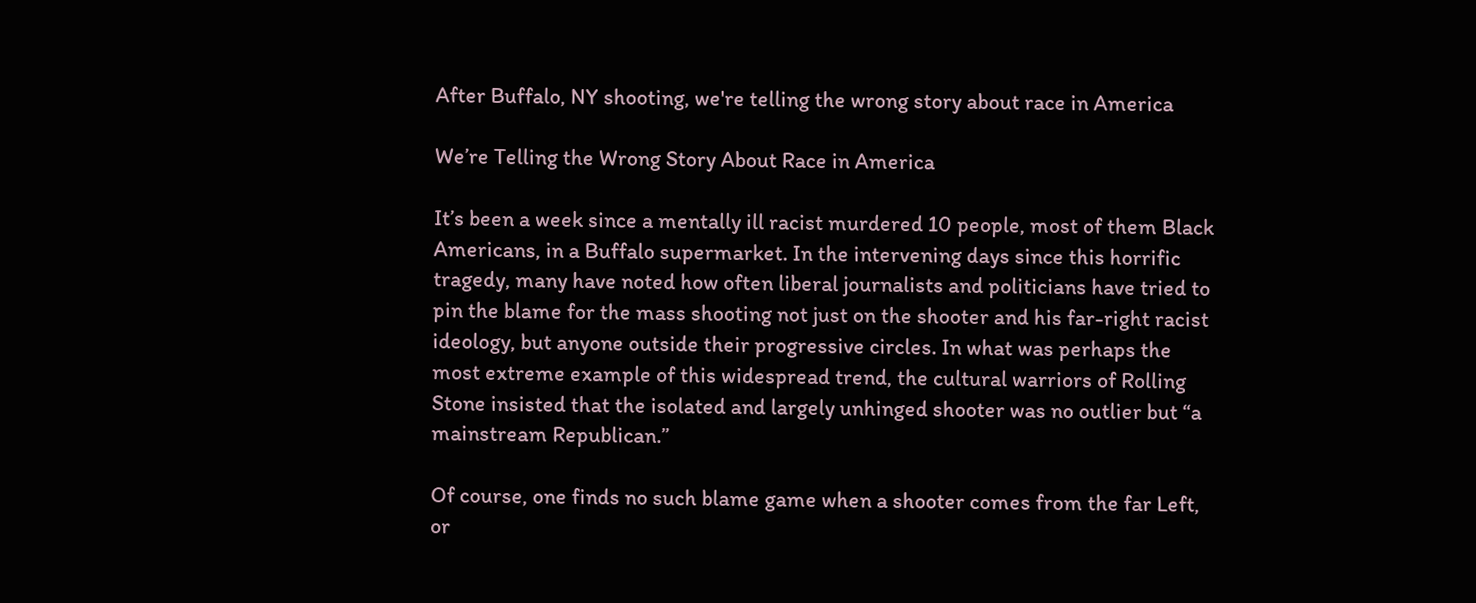After Buffalo, NY shooting, we're telling the wrong story about race in America

We’re Telling the Wrong Story About Race in America

It’s been a week since a mentally ill racist murdered 10 people, most of them Black Americans, in a Buffalo supermarket. In the intervening days since this horrific tragedy, many have noted how often liberal journalists and politicians have tried to pin the blame for the mass shooting not just on the shooter and his far-right racist ideology, but anyone outside their progressive circles. In what was perhaps the most extreme example of this widespread trend, the cultural warriors of Rolling Stone insisted that the isolated and largely unhinged shooter was no outlier but “a mainstream Republican.”

Of course, one finds no such blame game when a shooter comes from the far Left, or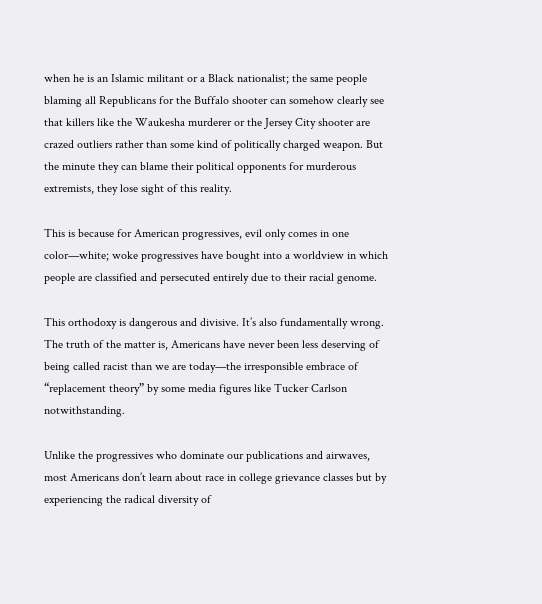when he is an Islamic militant or a Black nationalist; the same people blaming all Republicans for the Buffalo shooter can somehow clearly see that killers like the Waukesha murderer or the Jersey City shooter are crazed outliers rather than some kind of politically charged weapon. But the minute they can blame their political opponents for murderous extremists, they lose sight of this reality.

This is because for American progressives, evil only comes in one color—white; woke progressives have bought into a worldview in which people are classified and persecuted entirely due to their racial genome.

This orthodoxy is dangerous and divisive. It’s also fundamentally wrong. The truth of the matter is, Americans have never been less deserving of being called racist than we are today—the irresponsible embrace of “replacement theory” by some media figures like Tucker Carlson notwithstanding.

Unlike the progressives who dominate our publications and airwaves, most Americans don’t learn about race in college grievance classes but by experiencing the radical diversity of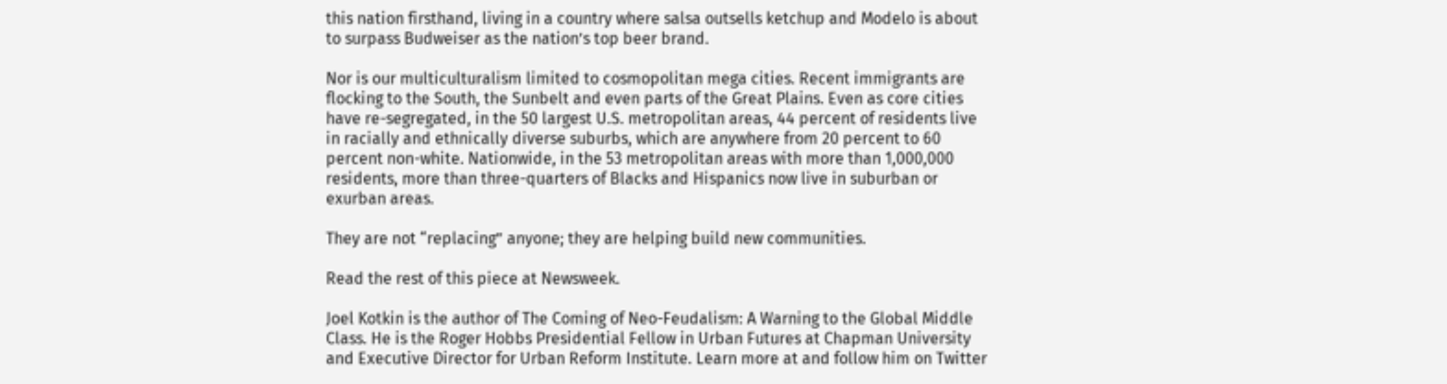this nation firsthand, living in a country where salsa outsells ketchup and Modelo is about to surpass Budweiser as the nation’s top beer brand.

Nor is our multiculturalism limited to cosmopolitan mega cities. Recent immigrants are flocking to the South, the Sunbelt and even parts of the Great Plains. Even as core cities have re-segregated, in the 50 largest U.S. metropolitan areas, 44 percent of residents live in racially and ethnically diverse suburbs, which are anywhere from 20 percent to 60 percent non-white. Nationwide, in the 53 metropolitan areas with more than 1,000,000 residents, more than three-quarters of Blacks and Hispanics now live in suburban or exurban areas.

They are not “replacing” anyone; they are helping build new communities.

Read the rest of this piece at Newsweek.

Joel Kotkin is the author of The Coming of Neo-Feudalism: A Warning to the Global Middle Class. He is the Roger Hobbs Presidential Fellow in Urban Futures at Chapman University and Executive Director for Urban Reform Institute. Learn more at and follow him on Twitter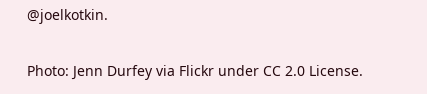@joelkotkin.

Photo: Jenn Durfey via Flickr under CC 2.0 License.